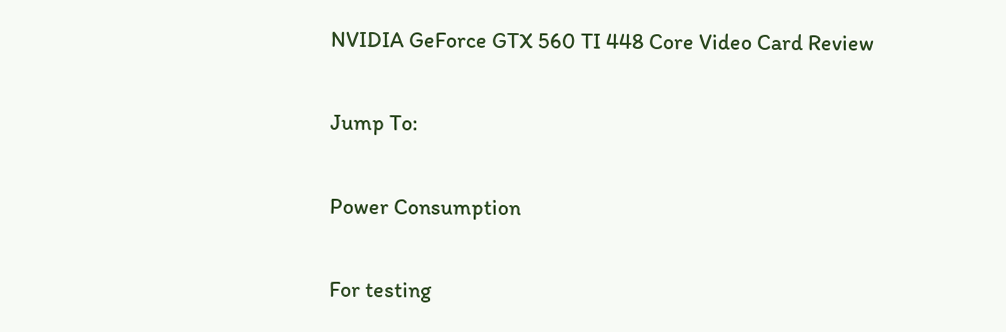NVIDIA GeForce GTX 560 TI 448 Core Video Card Review

Jump To:

Power Consumption

For testing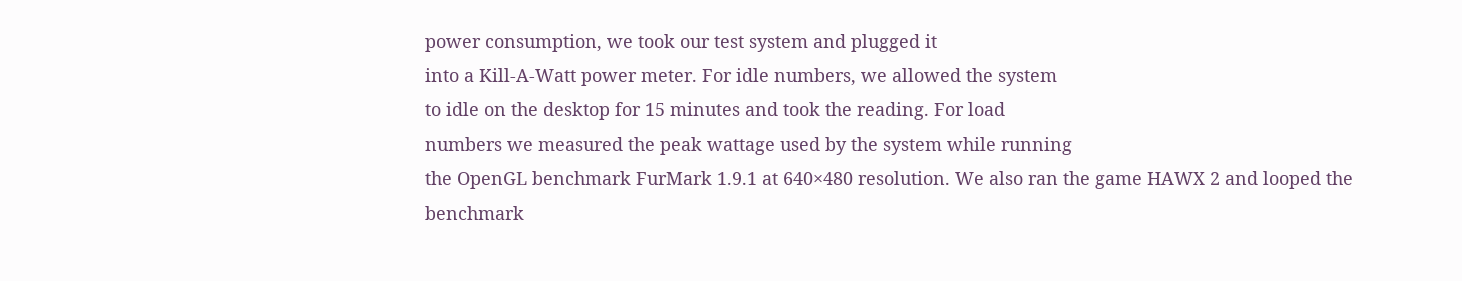power consumption, we took our test system and plugged it
into a Kill-A-Watt power meter. For idle numbers, we allowed the system
to idle on the desktop for 15 minutes and took the reading. For load
numbers we measured the peak wattage used by the system while running
the OpenGL benchmark FurMark 1.9.1 at 640×480 resolution. We also ran the game HAWX 2 and looped the benchmark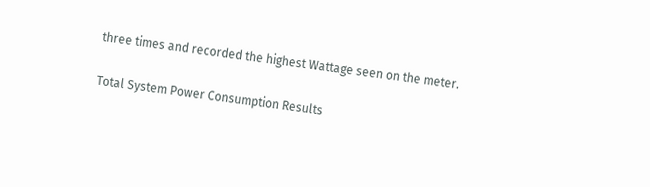three times and recorded the highest Wattage seen on the meter.

Total System Power Consumption Results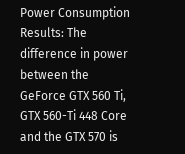Power Consumption Results: The difference in power between the GeForce GTX 560 Ti, GTX 560-Ti 448 Core and the GTX 570 is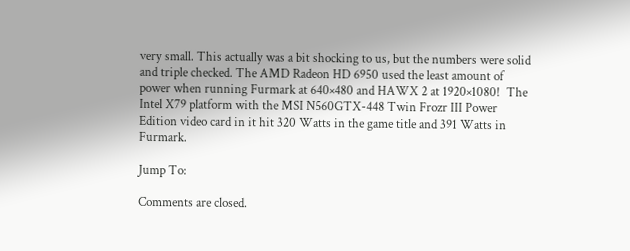very small. This actually was a bit shocking to us, but the numbers were solid and triple checked. The AMD Radeon HD 6950 used the least amount of power when running Furmark at 640×480 and HAWX 2 at 1920×1080!  The Intel X79 platform with the MSI N560GTX-448 Twin Frozr III Power Edition video card in it hit 320 Watts in the game title and 391 Watts in Furmark.

Jump To:

Comments are closed.